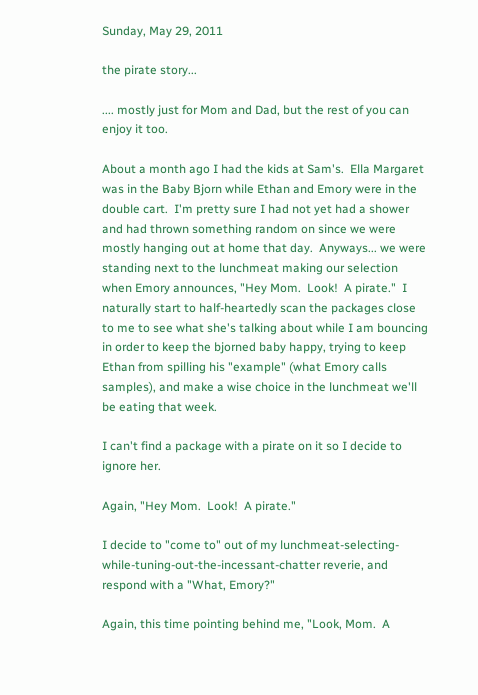Sunday, May 29, 2011

the pirate story...

.... mostly just for Mom and Dad, but the rest of you can enjoy it too.

About a month ago I had the kids at Sam's.  Ella Margaret was in the Baby Bjorn while Ethan and Emory were in the double cart.  I'm pretty sure I had not yet had a shower and had thrown something random on since we were mostly hanging out at home that day.  Anyways... we were standing next to the lunchmeat making our selection when Emory announces, "Hey Mom.  Look!  A pirate."  I naturally start to half-heartedly scan the packages close to me to see what she's talking about while I am bouncing in order to keep the bjorned baby happy, trying to keep Ethan from spilling his "example" (what Emory calls samples), and make a wise choice in the lunchmeat we'll be eating that week.

I can't find a package with a pirate on it so I decide to ignore her.

Again, "Hey Mom.  Look!  A pirate."

I decide to "come to" out of my lunchmeat-selecting-while-tuning-out-the-incessant-chatter reverie, and respond with a "What, Emory?"

Again, this time pointing behind me, "Look, Mom.  A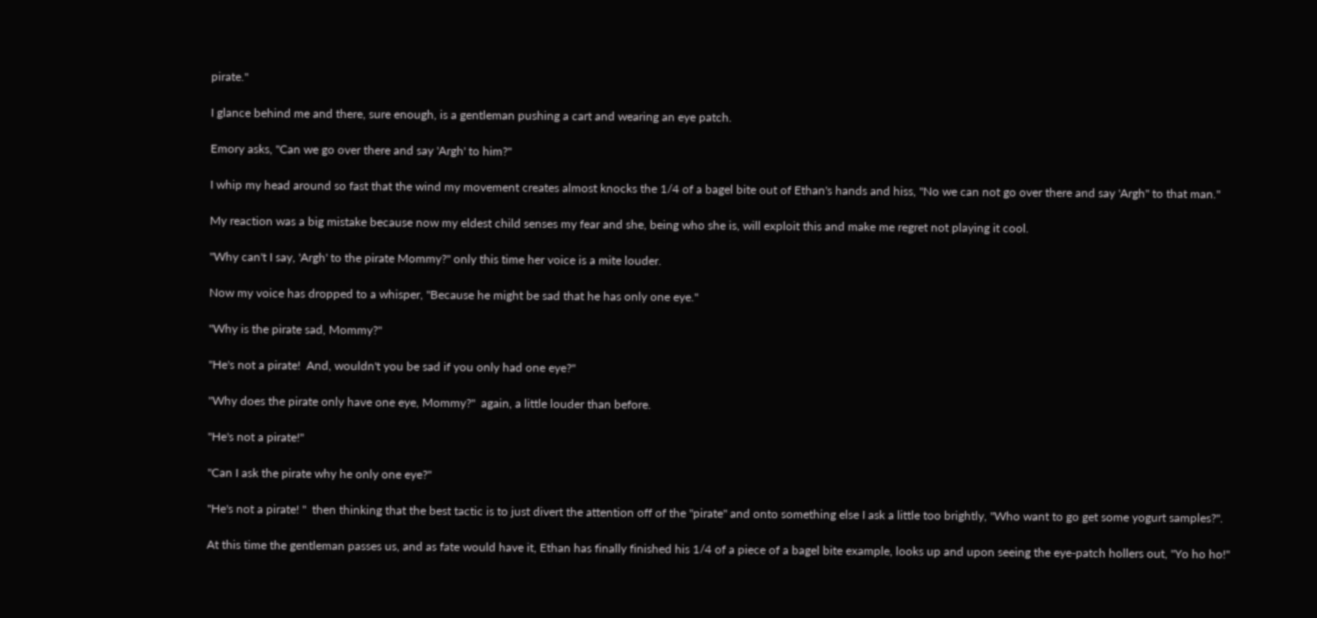pirate."

I glance behind me and there, sure enough, is a gentleman pushing a cart and wearing an eye patch.

Emory asks, "Can we go over there and say 'Argh' to him?"

I whip my head around so fast that the wind my movement creates almost knocks the 1/4 of a bagel bite out of Ethan's hands and hiss, "No we can not go over there and say 'Argh" to that man."

My reaction was a big mistake because now my eldest child senses my fear and she, being who she is, will exploit this and make me regret not playing it cool.

"Why can't I say, 'Argh' to the pirate Mommy?" only this time her voice is a mite louder.

Now my voice has dropped to a whisper, "Because he might be sad that he has only one eye."

"Why is the pirate sad, Mommy?"

"He's not a pirate!  And, wouldn't you be sad if you only had one eye?"

"Why does the pirate only have one eye, Mommy?"  again, a little louder than before.

"He's not a pirate!"

"Can I ask the pirate why he only one eye?"

"He's not a pirate! "  then thinking that the best tactic is to just divert the attention off of the "pirate" and onto something else I ask a little too brightly, "Who want to go get some yogurt samples?".

At this time the gentleman passes us, and as fate would have it, Ethan has finally finished his 1/4 of a piece of a bagel bite example, looks up and upon seeing the eye-patch hollers out, "Yo ho ho!"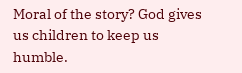Moral of the story? God gives us children to keep us humble.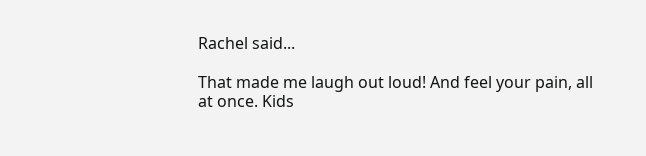Rachel said...

That made me laugh out loud! And feel your pain, all at once. Kids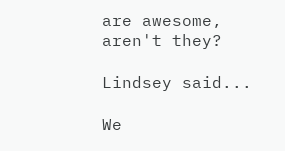are awesome, aren't they?

Lindsey said...

We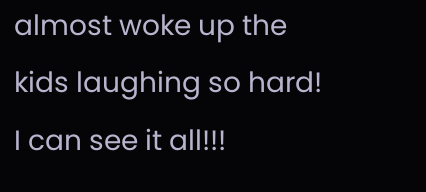almost woke up the kids laughing so hard! I can see it all!!!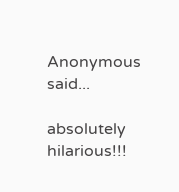Anonymous said...

absolutely hilarious!!!